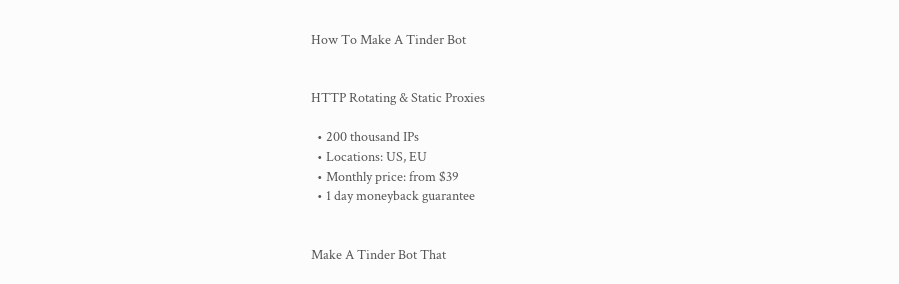How To Make A Tinder Bot


HTTP Rotating & Static Proxies

  • 200 thousand IPs
  • Locations: US, EU
  • Monthly price: from $39
  • 1 day moneyback guarantee


Make A Tinder Bot That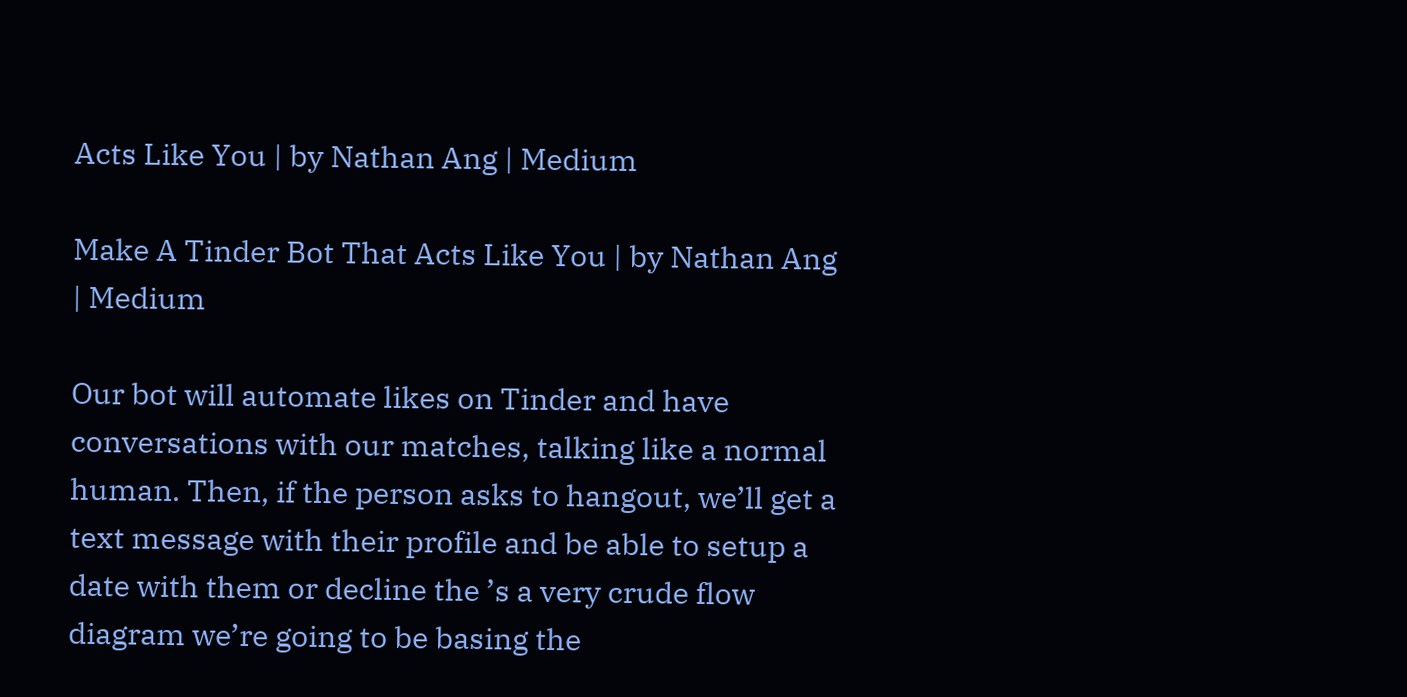Acts Like You | by Nathan Ang | Medium

Make A Tinder Bot That Acts Like You | by Nathan Ang | Medium

Our bot will automate likes on Tinder and have conversations with our matches, talking like a normal human. Then, if the person asks to hangout, we’ll get a text message with their profile and be able to setup a date with them or decline the ’s a very crude flow diagram we’re going to be basing the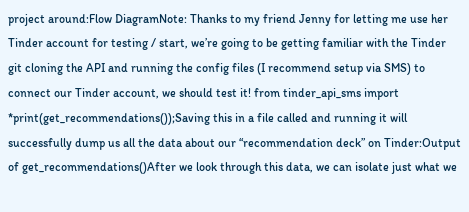project around:Flow DiagramNote: Thanks to my friend Jenny for letting me use her Tinder account for testing / start, we’re going to be getting familiar with the Tinder git cloning the API and running the config files (I recommend setup via SMS) to connect our Tinder account, we should test it! from tinder_api_sms import *print(get_recommendations());Saving this in a file called and running it will successfully dump us all the data about our “recommendation deck” on Tinder:Output of get_recommendations()After we look through this data, we can isolate just what we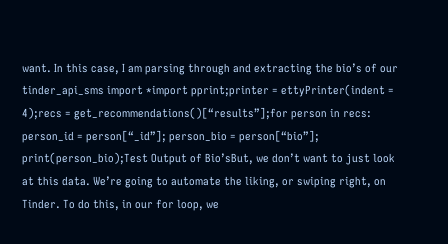want. In this case, I am parsing through and extracting the bio’s of our tinder_api_sms import *import pprint;printer = ettyPrinter(indent = 4);recs = get_recommendations()[“results”];for person in recs: person_id = person[“_id”]; person_bio = person[“bio”]; print(person_bio);Test Output of Bio’sBut, we don’t want to just look at this data. We’re going to automate the liking, or swiping right, on Tinder. To do this, in our for loop, we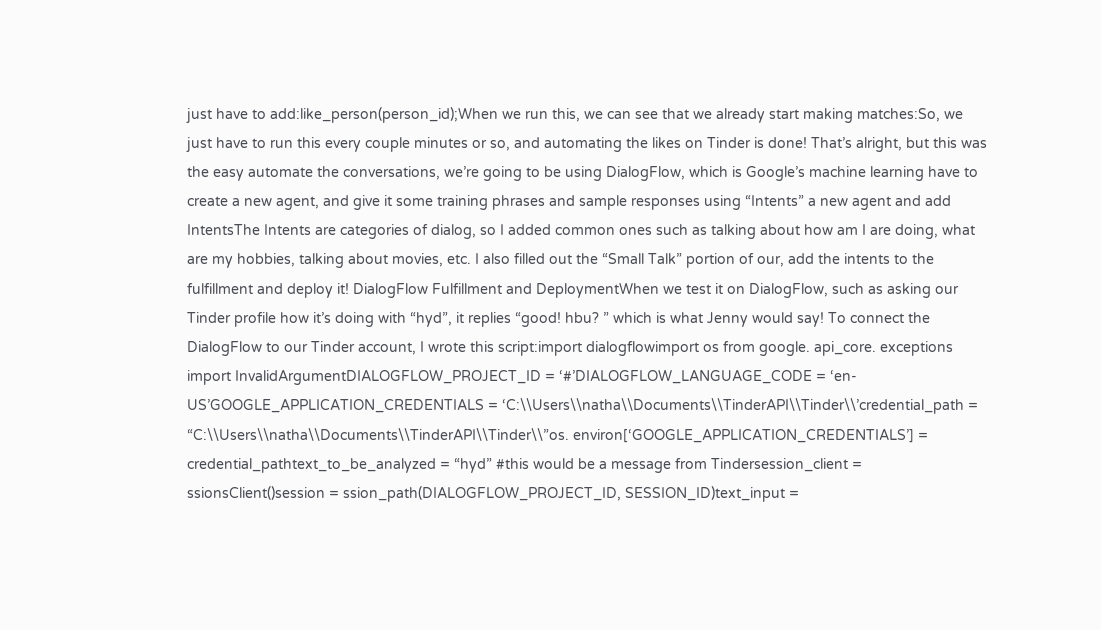just have to add:like_person(person_id);When we run this, we can see that we already start making matches:So, we just have to run this every couple minutes or so, and automating the likes on Tinder is done! That’s alright, but this was the easy automate the conversations, we’re going to be using DialogFlow, which is Google’s machine learning have to create a new agent, and give it some training phrases and sample responses using “Intents” a new agent and add IntentsThe Intents are categories of dialog, so I added common ones such as talking about how am I are doing, what are my hobbies, talking about movies, etc. I also filled out the “Small Talk” portion of our, add the intents to the fulfillment and deploy it! DialogFlow Fulfillment and DeploymentWhen we test it on DialogFlow, such as asking our Tinder profile how it’s doing with “hyd”, it replies “good! hbu? ” which is what Jenny would say! To connect the DialogFlow to our Tinder account, I wrote this script:import dialogflowimport os from google. api_core. exceptions import InvalidArgumentDIALOGFLOW_PROJECT_ID = ‘#’DIALOGFLOW_LANGUAGE_CODE = ‘en-US’GOOGLE_APPLICATION_CREDENTIALS = ‘C:\\Users\\natha\\Documents\\TinderAPI\\Tinder\\’credential_path = “C:\\Users\\natha\\Documents\\TinderAPI\\Tinder\\”os. environ[‘GOOGLE_APPLICATION_CREDENTIALS’] = credential_pathtext_to_be_analyzed = “hyd” #this would be a message from Tindersession_client = ssionsClient()session = ssion_path(DIALOGFLOW_PROJECT_ID, SESSION_ID)text_input =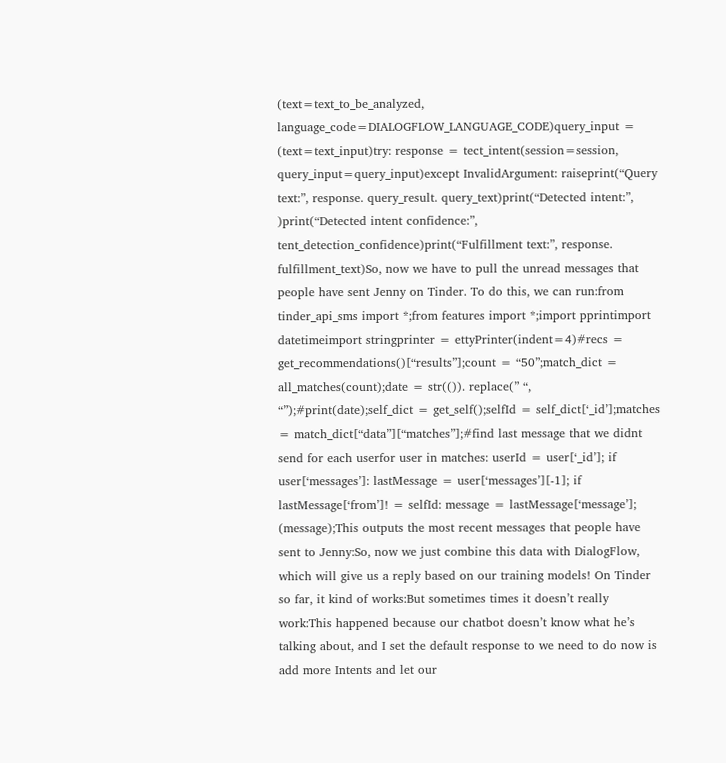(text=text_to_be_analyzed, language_code=DIALOGFLOW_LANGUAGE_CODE)query_input = (text=text_input)try: response = tect_intent(session=session, query_input=query_input)except InvalidArgument: raiseprint(“Query text:”, response. query_result. query_text)print(“Detected intent:”, )print(“Detected intent confidence:”, tent_detection_confidence)print(“Fulfillment text:”, response. fulfillment_text)So, now we have to pull the unread messages that people have sent Jenny on Tinder. To do this, we can run:from tinder_api_sms import *;from features import *;import pprintimport datetimeimport stringprinter = ettyPrinter(indent=4)#recs = get_recommendations()[“results”];count = “50”;match_dict = all_matches(count);date = str(()). replace(” “, “”);#print(date);self_dict = get_self();selfId = self_dict[‘_id’];matches = match_dict[“data”][“matches”];#find last message that we didnt send for each userfor user in matches: userId = user[‘_id’]; if user[‘messages’]: lastMessage = user[‘messages’][-1]; if lastMessage[‘from’]! = selfId: message = lastMessage[‘message’]; (message);This outputs the most recent messages that people have sent to Jenny:So, now we just combine this data with DialogFlow, which will give us a reply based on our training models! On Tinder so far, it kind of works:But sometimes times it doesn’t really work:This happened because our chatbot doesn’t know what he’s talking about, and I set the default response to we need to do now is add more Intents and let our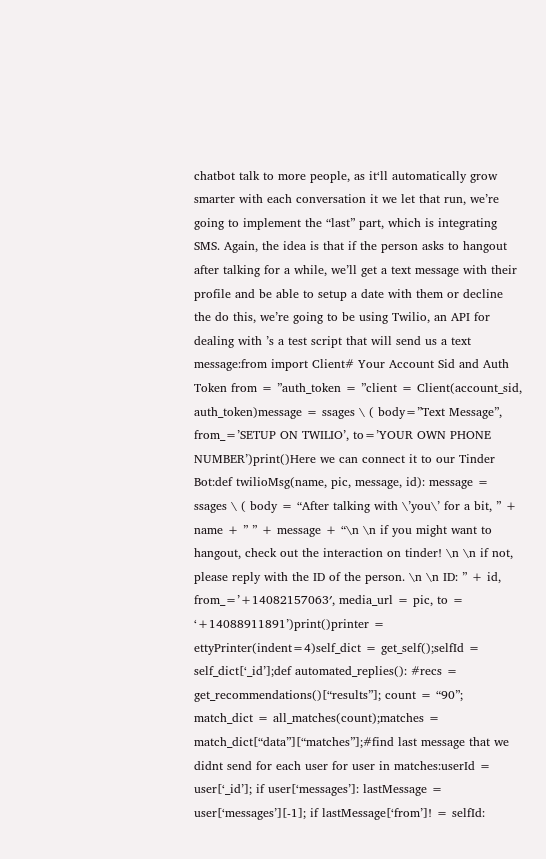chatbot talk to more people, as it‘ll automatically grow smarter with each conversation it we let that run, we’re going to implement the “last” part, which is integrating SMS. Again, the idea is that if the person asks to hangout after talking for a while, we’ll get a text message with their profile and be able to setup a date with them or decline the do this, we’re going to be using Twilio, an API for dealing with ’s a test script that will send us a text message:from import Client# Your Account Sid and Auth Token from = ”auth_token = ”client = Client(account_sid, auth_token)message = ssages \ ( body=”Text Message”, from_=’SETUP ON TWILIO’, to=’YOUR OWN PHONE NUMBER’)print()Here we can connect it to our Tinder Bot:def twilioMsg(name, pic, message, id): message = ssages \ ( body = “After talking with \’you\’ for a bit, ” + name + ” ” + message + “\n \n if you might want to hangout, check out the interaction on tinder! \n \n if not, please reply with the ID of the person. \n \n ID: ” + id, from_=’+14082157063′, media_url = pic, to = ‘+14088911891’)print()printer = ettyPrinter(indent=4)self_dict = get_self();selfId = self_dict[‘_id’];def automated_replies(): #recs = get_recommendations()[“results”]; count = “90”; match_dict = all_matches(count);matches = match_dict[“data”][“matches”];#find last message that we didnt send for each user for user in matches:userId = user[‘_id’]; if user[‘messages’]: lastMessage = user[‘messages’][-1]; if lastMessage[‘from’]! = selfId: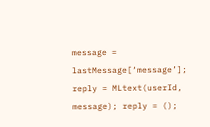message = lastMessage[‘message’]; reply = MLtext(userId, message); reply = ();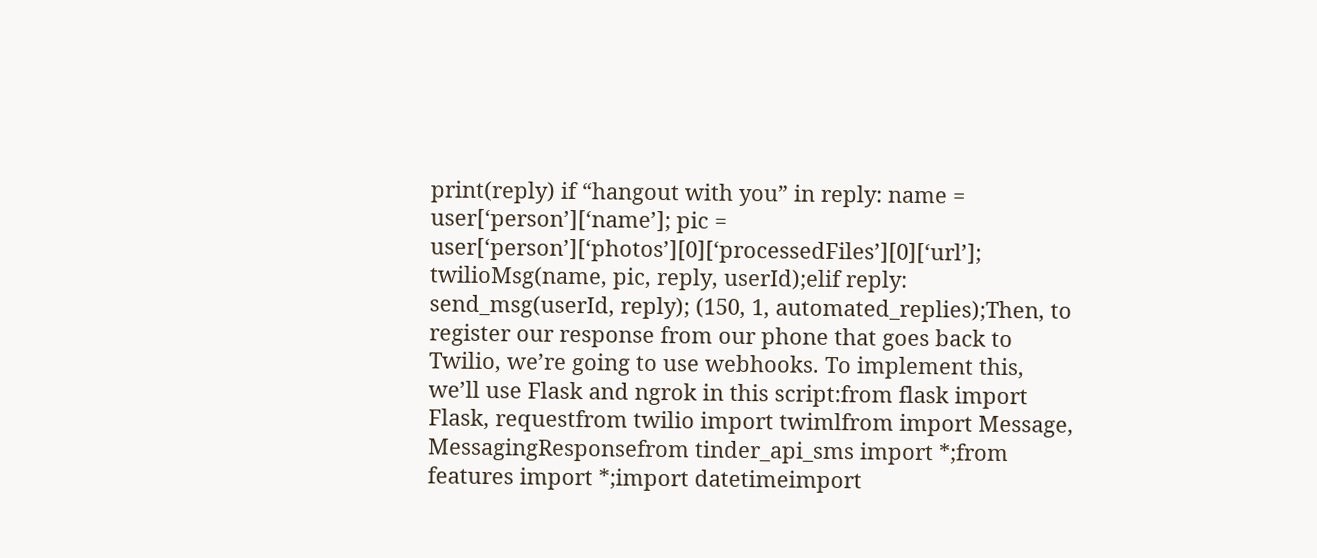print(reply) if “hangout with you” in reply: name = user[‘person’][‘name’]; pic = user[‘person’][‘photos’][0][‘processedFiles’][0][‘url’]; twilioMsg(name, pic, reply, userId);elif reply: send_msg(userId, reply); (150, 1, automated_replies);Then, to register our response from our phone that goes back to Twilio, we’re going to use webhooks. To implement this, we’ll use Flask and ngrok in this script:from flask import Flask, requestfrom twilio import twimlfrom import Message, MessagingResponsefrom tinder_api_sms import *;from features import *;import datetimeimport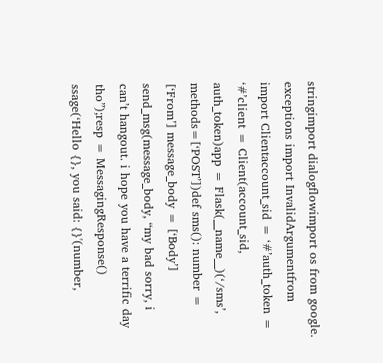stringimport dialogflowimport os from google. exceptions import InvalidArgumentfrom import Clientaccount_sid = ‘#’auth_token = ‘#’client = Client(account_sid, auth_token)app = Flask(__name__)(‘/sms’, methods=[‘POST’])def sms(): number = [‘From’] message_body = [‘Body’] send_msg(message_body, “my bad sorry, i can’t hangout. i hope you have a terrific day tho”);resp = MessagingResponse() ssage(‘Hello {}, you said: {}'(number,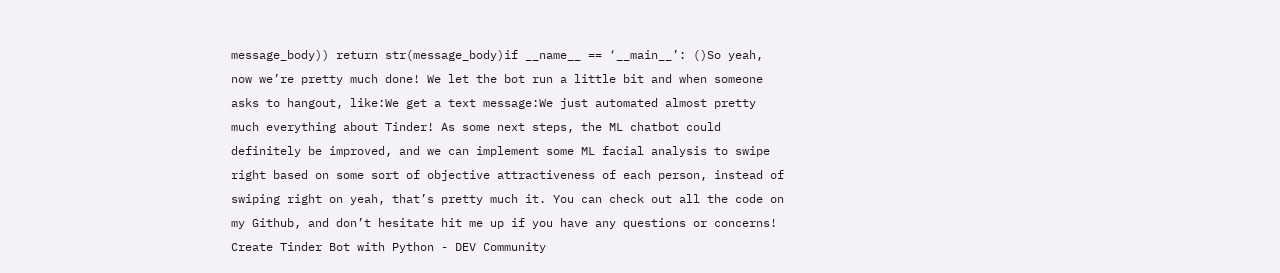message_body)) return str(message_body)if __name__ == ‘__main__’: ()So yeah, now we’re pretty much done! We let the bot run a little bit and when someone asks to hangout, like:We get a text message:We just automated almost pretty much everything about Tinder! As some next steps, the ML chatbot could definitely be improved, and we can implement some ML facial analysis to swipe right based on some sort of objective attractiveness of each person, instead of swiping right on yeah, that’s pretty much it. You can check out all the code on my Github, and don’t hesitate hit me up if you have any questions or concerns!
Create Tinder Bot with Python - DEV Community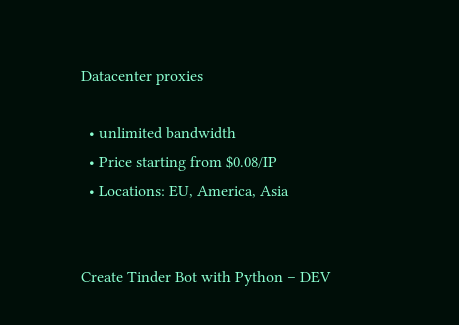Datacenter proxies

  • unlimited bandwidth
  • Price starting from $0.08/IP
  • Locations: EU, America, Asia


Create Tinder Bot with Python – DEV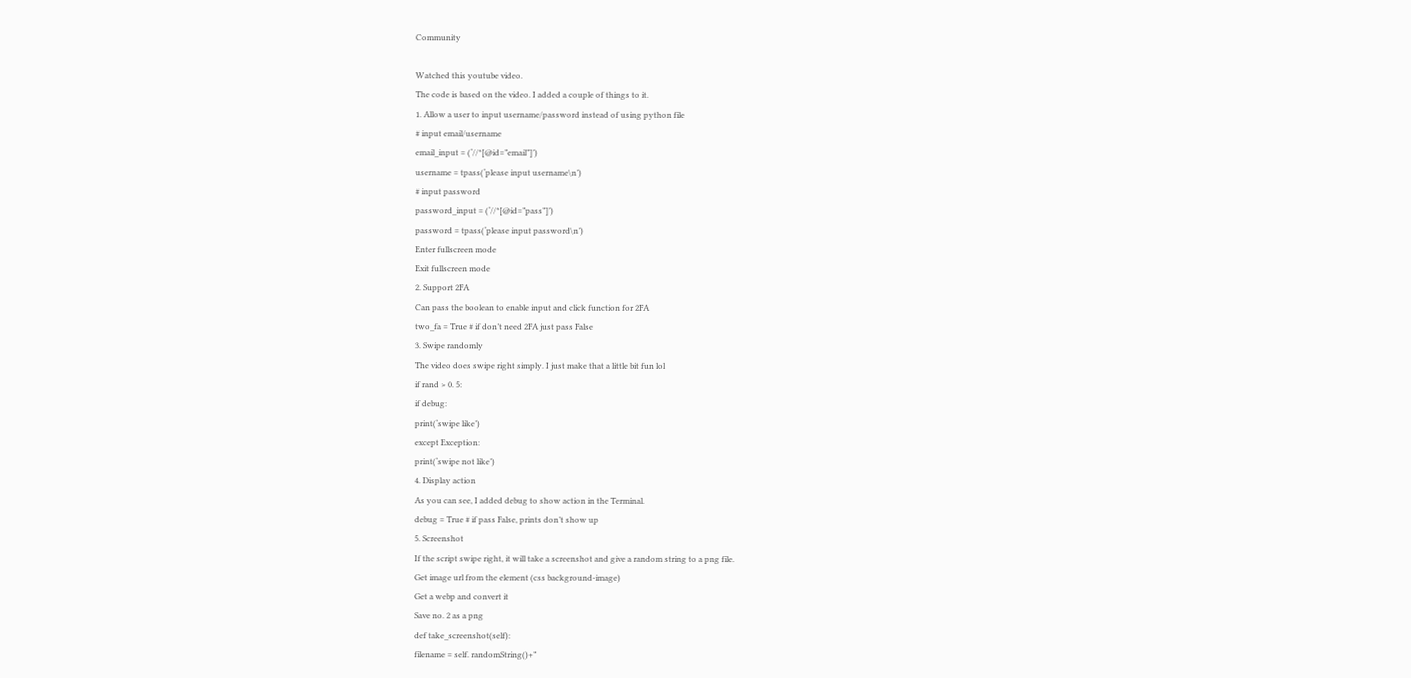Community

Watched this youtube video.
The code is based on the video. I added a couple of things to it.
1. Allow a user to input username/password instead of using python file
# input email/username
email_input = (‘//*[@id=”email”]’)
username = tpass(‘please input username\n’)
# input password
password_input = (‘//*[@id=”pass”]’)
password = tpass(‘please input password\n’)
Enter fullscreen mode
Exit fullscreen mode
2. Support 2FA
Can pass the boolean to enable input and click function for 2FA
two_fa = True # if don’t need 2FA just pass False
3. Swipe randomly
The video does swipe right simply. I just make that a little bit fun lol
if rand > 0. 5:
if debug:
print(‘swipe like’)
except Exception:
print(‘swipe not like’)
4. Display action
As you can see, I added debug to show action in the Terminal.
debug = True # if pass False, prints don’t show up
5. Screenshot
If the script swipe right, it will take a screenshot and give a random string to a png file.
Get image url from the element (css background-image)
Get a webp and convert it
Save no. 2 as a png
def take_screenshot(self):
filename = self. randomString()+”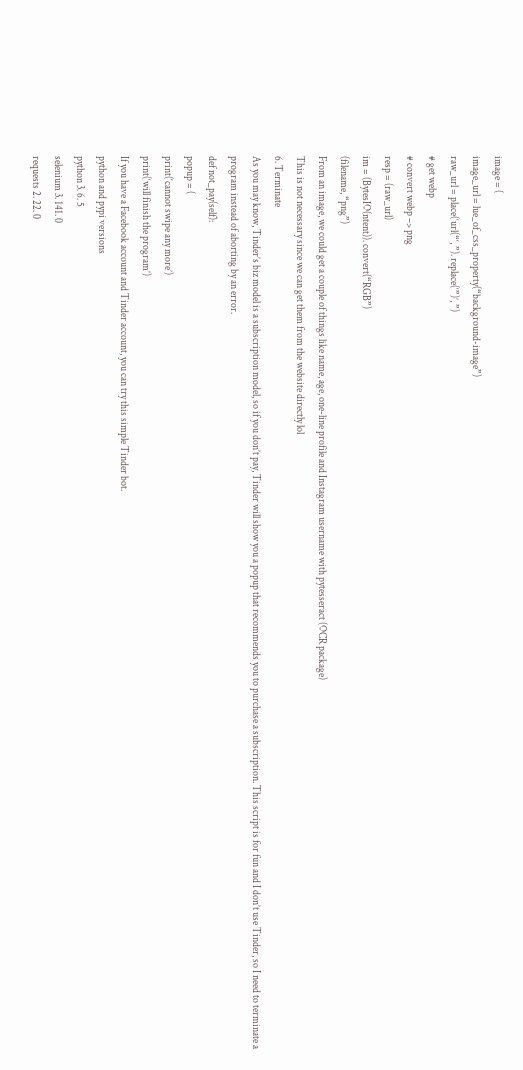image = (
image_url = lue_of_css_property(“background-image”)
raw_url = place(‘url(“‘, ”). replace(‘”)’, ”)
# get webp
# convert webp –> png
resp = (raw_url)
im = (BytesIO(ntent)). convert(“RGB”)
(filename, “png”)
From an image, we could get a couple of things like name, age, one-line profile and Instagram username with pytesseract (OCR package)
This is not necessary since we can get them from the website directly lol
6. Terminate
As you may know, Tinder’s biz model is a subscription model, so if you don’t pay, Tinder will show you a popup that recommends you to purchase a subscription. This script is for fun and I don’t use Tinder, so I need to terminate a program instead of aborting by an error.
def not_pay(self):
popup = (
print(‘cannot swipe any more’)
print(‘will finish the program’)
If you have a Facebook account and Tinder account, you can try this simple Tinder bot.
python and pypi versions
python 3. 6. 5
selenium 3. 141. 0
requests 2. 22. 0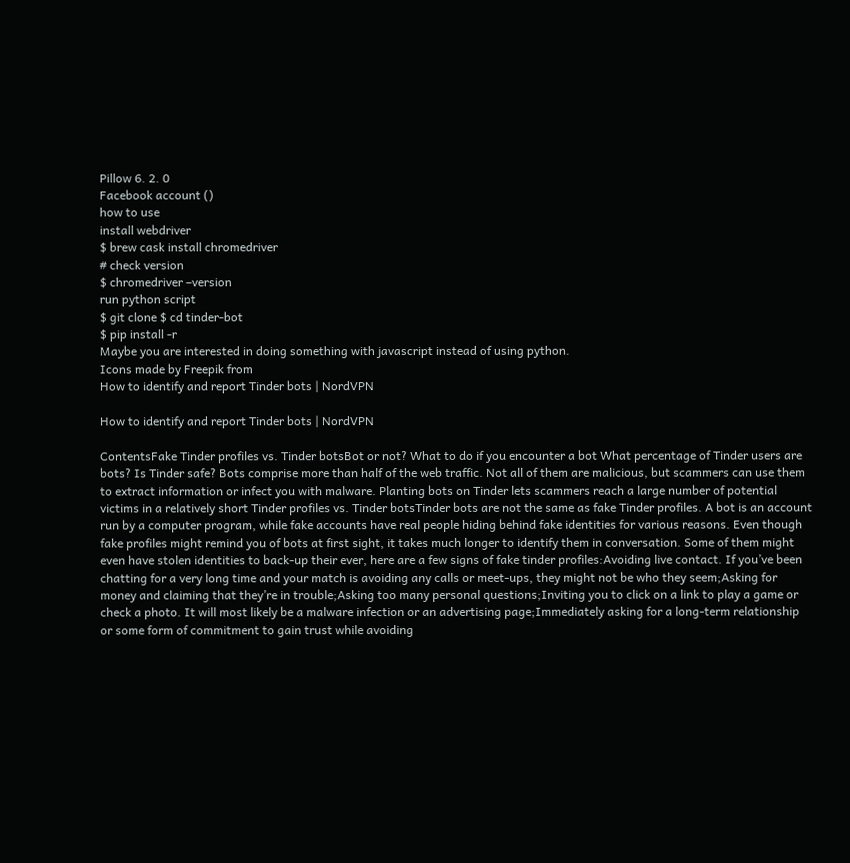Pillow 6. 2. 0
Facebook account ()
how to use
install webdriver
$ brew cask install chromedriver
# check version
$ chromedriver –version
run python script
$ git clone $ cd tinder-bot
$ pip install -r
Maybe you are interested in doing something with javascript instead of using python.
Icons made by Freepik from
How to identify and report Tinder bots | NordVPN

How to identify and report Tinder bots | NordVPN

ContentsFake Tinder profiles vs. Tinder botsBot or not? What to do if you encounter a bot What percentage of Tinder users are bots? Is Tinder safe? Bots comprise more than half of the web traffic. Not all of them are malicious, but scammers can use them to extract information or infect you with malware. Planting bots on Tinder lets scammers reach a large number of potential victims in a relatively short Tinder profiles vs. Tinder botsTinder bots are not the same as fake Tinder profiles. A bot is an account run by a computer program, while fake accounts have real people hiding behind fake identities for various reasons. Even though fake profiles might remind you of bots at first sight, it takes much longer to identify them in conversation. Some of them might even have stolen identities to back-up their ever, here are a few signs of fake tinder profiles:Avoiding live contact. If you’ve been chatting for a very long time and your match is avoiding any calls or meet-ups, they might not be who they seem;Asking for money and claiming that they’re in trouble;Asking too many personal questions;Inviting you to click on a link to play a game or check a photo. It will most likely be a malware infection or an advertising page;Immediately asking for a long-term relationship or some form of commitment to gain trust while avoiding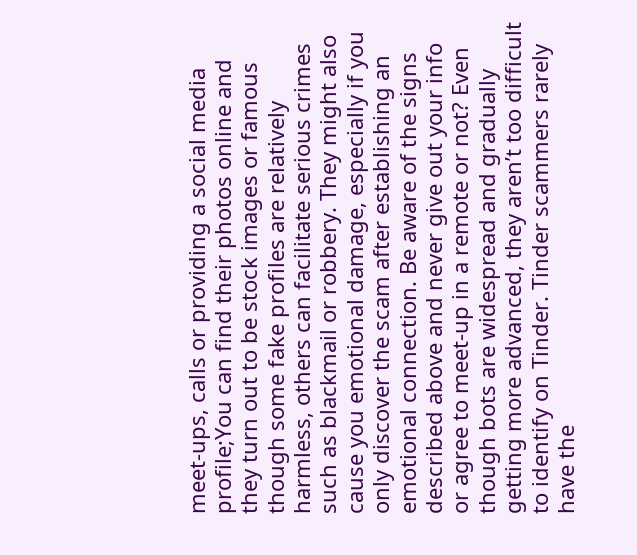meet-ups, calls or providing a social media profile;You can find their photos online and they turn out to be stock images or famous though some fake profiles are relatively harmless, others can facilitate serious crimes such as blackmail or robbery. They might also cause you emotional damage, especially if you only discover the scam after establishing an emotional connection. Be aware of the signs described above and never give out your info or agree to meet-up in a remote or not? Even though bots are widespread and gradually getting more advanced, they aren’t too difficult to identify on Tinder. Tinder scammers rarely have the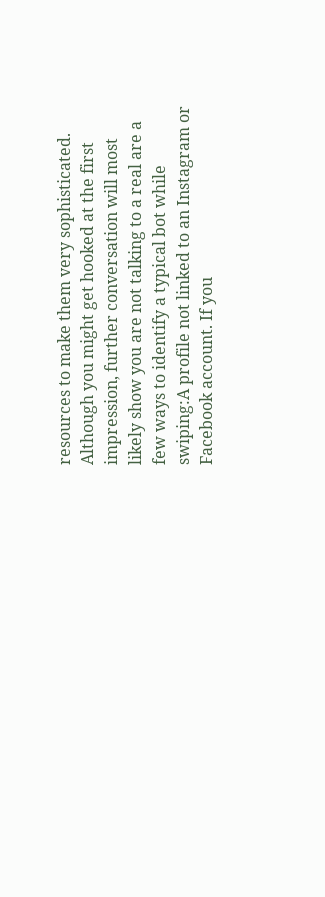resources to make them very sophisticated. Although you might get hooked at the first impression, further conversation will most likely show you are not talking to a real are a few ways to identify a typical bot while swiping:A profile not linked to an Instagram or Facebook account. If you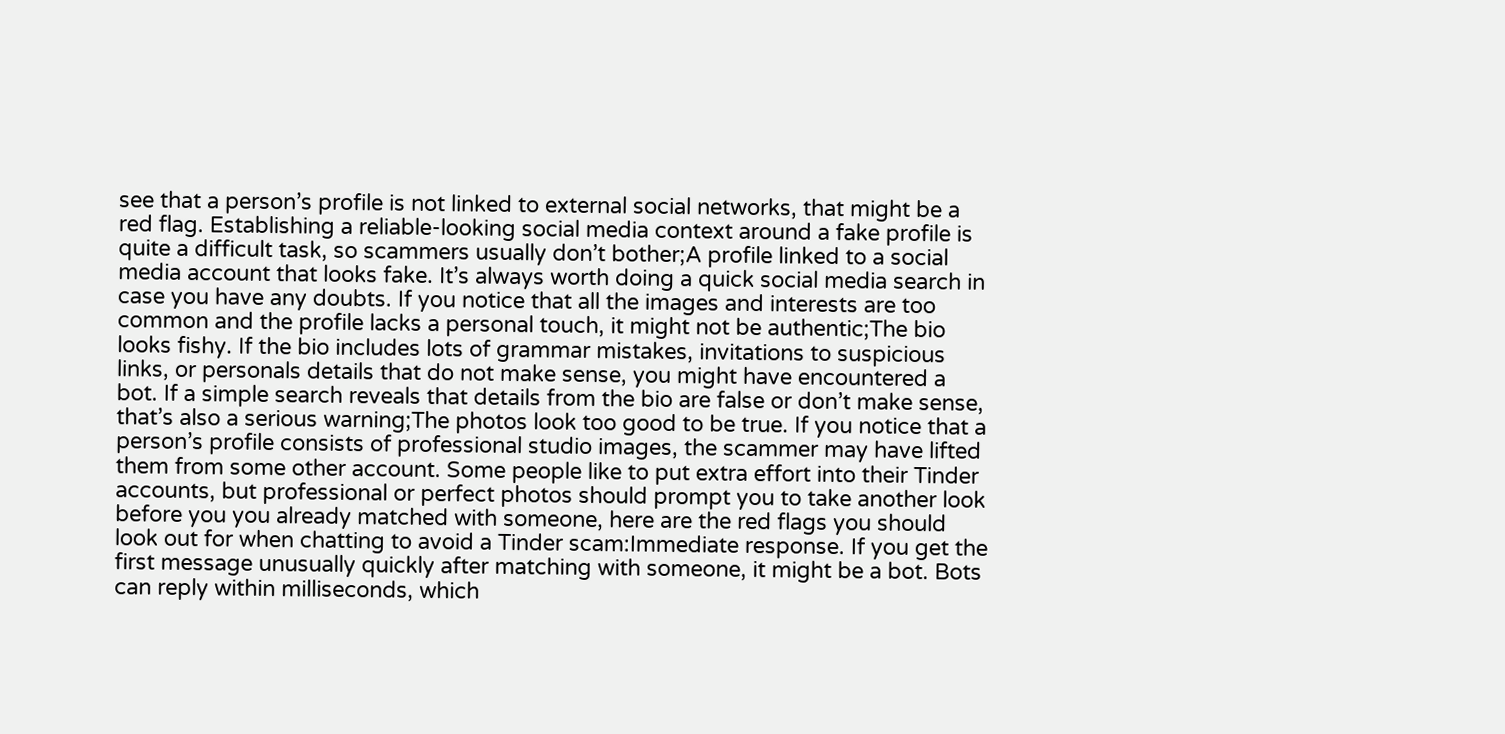see that a person’s profile is not linked to external social networks, that might be a red flag. Establishing a reliable-looking social media context around a fake profile is quite a difficult task, so scammers usually don’t bother;A profile linked to a social media account that looks fake. It’s always worth doing a quick social media search in case you have any doubts. If you notice that all the images and interests are too common and the profile lacks a personal touch, it might not be authentic;The bio looks fishy. If the bio includes lots of grammar mistakes, invitations to suspicious links, or personals details that do not make sense, you might have encountered a bot. If a simple search reveals that details from the bio are false or don’t make sense, that’s also a serious warning;The photos look too good to be true. If you notice that a person’s profile consists of professional studio images, the scammer may have lifted them from some other account. Some people like to put extra effort into their Tinder accounts, but professional or perfect photos should prompt you to take another look before you you already matched with someone, here are the red flags you should look out for when chatting to avoid a Tinder scam:Immediate response. If you get the first message unusually quickly after matching with someone, it might be a bot. Bots can reply within milliseconds, which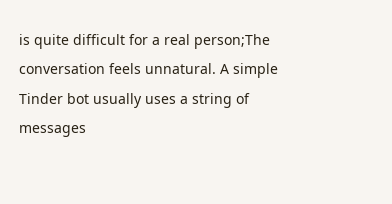is quite difficult for a real person;The conversation feels unnatural. A simple Tinder bot usually uses a string of messages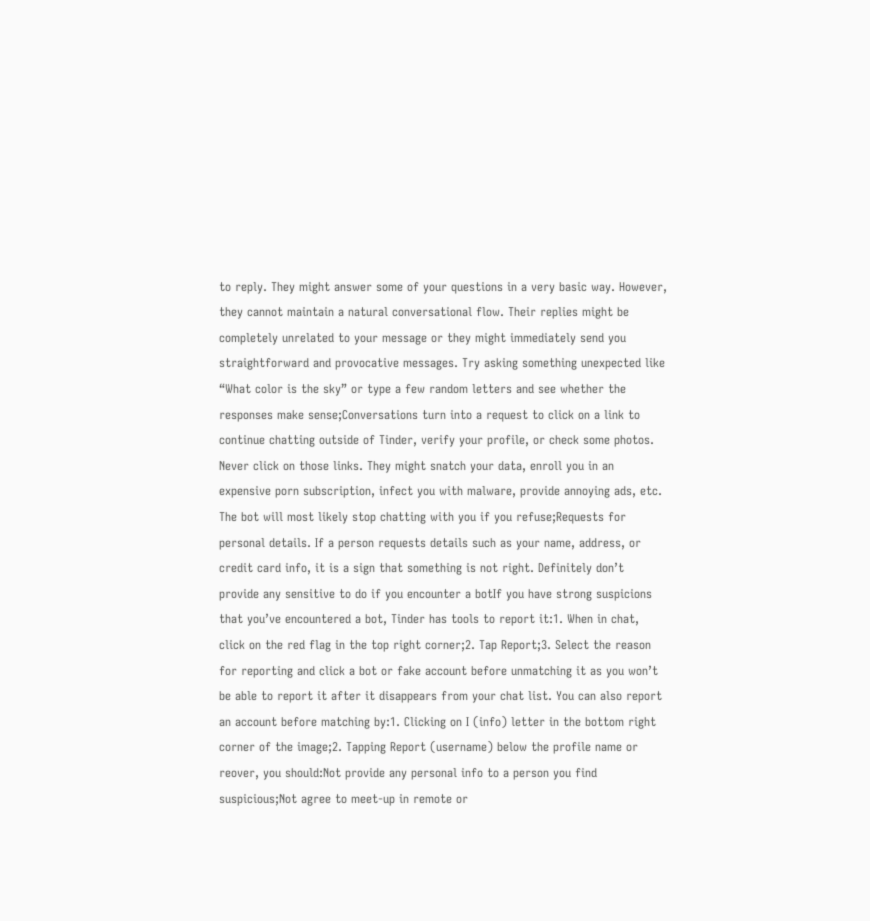to reply. They might answer some of your questions in a very basic way. However, they cannot maintain a natural conversational flow. Their replies might be completely unrelated to your message or they might immediately send you straightforward and provocative messages. Try asking something unexpected like “What color is the sky” or type a few random letters and see whether the responses make sense;Conversations turn into a request to click on a link to continue chatting outside of Tinder, verify your profile, or check some photos. Never click on those links. They might snatch your data, enroll you in an expensive porn subscription, infect you with malware, provide annoying ads, etc. The bot will most likely stop chatting with you if you refuse;Requests for personal details. If a person requests details such as your name, address, or credit card info, it is a sign that something is not right. Definitely don’t provide any sensitive to do if you encounter a botIf you have strong suspicions that you’ve encountered a bot, Tinder has tools to report it:1. When in chat, click on the red flag in the top right corner;2. Tap Report;3. Select the reason for reporting and click a bot or fake account before unmatching it as you won’t be able to report it after it disappears from your chat list. You can also report an account before matching by:1. Clicking on I (info) letter in the bottom right corner of the image;2. Tapping Report (username) below the profile name or reover, you should:Not provide any personal info to a person you find suspicious;Not agree to meet-up in remote or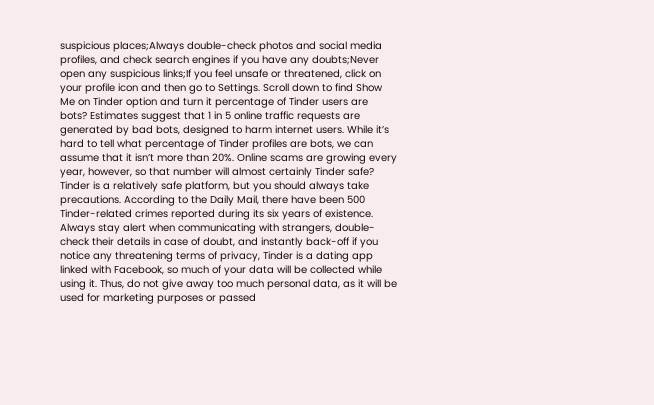suspicious places;Always double-check photos and social media profiles, and check search engines if you have any doubts;Never open any suspicious links;If you feel unsafe or threatened, click on your profile icon and then go to Settings. Scroll down to find Show Me on Tinder option and turn it percentage of Tinder users are bots? Estimates suggest that 1 in 5 online traffic requests are generated by bad bots, designed to harm internet users. While it’s hard to tell what percentage of Tinder profiles are bots, we can assume that it isn’t more than 20%. Online scams are growing every year, however, so that number will almost certainly Tinder safe? Tinder is a relatively safe platform, but you should always take precautions. According to the Daily Mail, there have been 500 Tinder-related crimes reported during its six years of existence. Always stay alert when communicating with strangers, double-check their details in case of doubt, and instantly back-off if you notice any threatening terms of privacy, Tinder is a dating app linked with Facebook, so much of your data will be collected while using it. Thus, do not give away too much personal data, as it will be used for marketing purposes or passed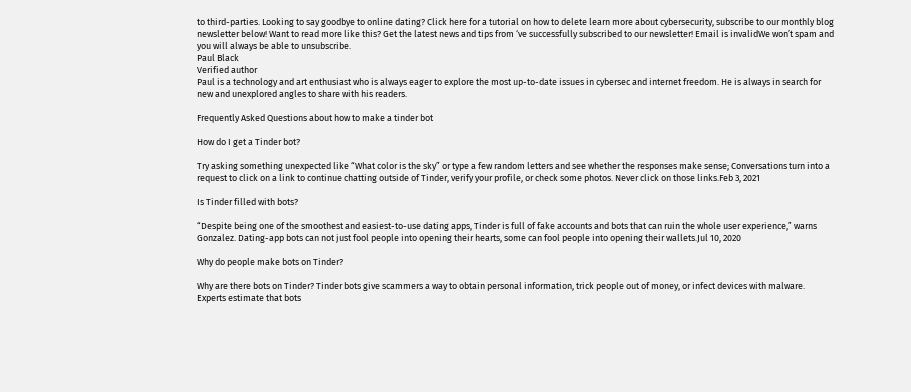to third-parties. Looking to say goodbye to online dating? Click here for a tutorial on how to delete learn more about cybersecurity, subscribe to our monthly blog newsletter below! Want to read more like this? Get the latest news and tips from ‘ve successfully subscribed to our newsletter! Email is invalidWe won’t spam and you will always be able to unsubscribe.
Paul Black
Verified author
Paul is a technology and art enthusiast who is always eager to explore the most up-to-date issues in cybersec and internet freedom. He is always in search for new and unexplored angles to share with his readers.

Frequently Asked Questions about how to make a tinder bot

How do I get a Tinder bot?

Try asking something unexpected like “What color is the sky” or type a few random letters and see whether the responses make sense; Conversations turn into a request to click on a link to continue chatting outside of Tinder, verify your profile, or check some photos. Never click on those links.Feb 3, 2021

Is Tinder filled with bots?

“Despite being one of the smoothest and easiest-to-use dating apps, Tinder is full of fake accounts and bots that can ruin the whole user experience,” warns Gonzalez. Dating-app bots can not just fool people into opening their hearts, some can fool people into opening their wallets.Jul 10, 2020

Why do people make bots on Tinder?

Why are there bots on Tinder? Tinder bots give scammers a way to obtain personal information, trick people out of money, or infect devices with malware. Experts estimate that bots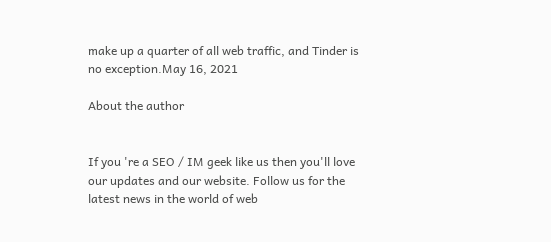make up a quarter of all web traffic, and Tinder is no exception.May 16, 2021

About the author


If you 're a SEO / IM geek like us then you'll love our updates and our website. Follow us for the latest news in the world of web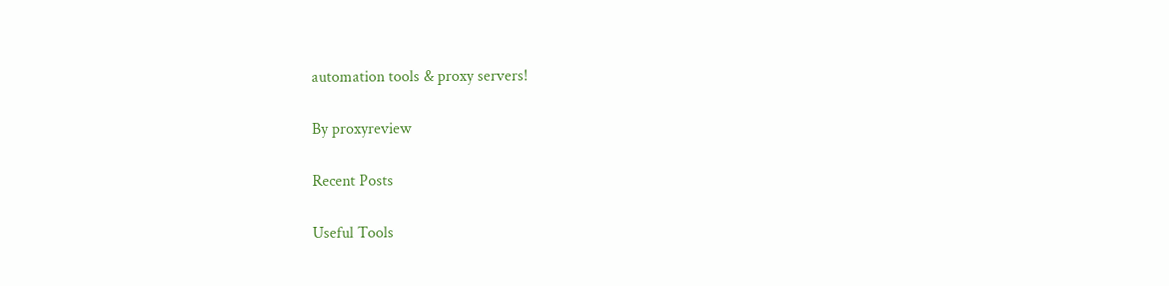automation tools & proxy servers!

By proxyreview

Recent Posts

Useful Tools